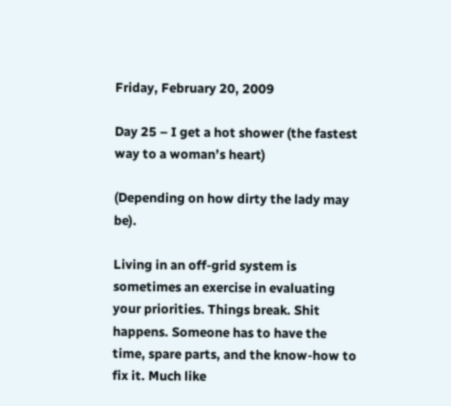Friday, February 20, 2009

Day 25 – I get a hot shower (the fastest way to a woman’s heart)

(Depending on how dirty the lady may be).

Living in an off-grid system is sometimes an exercise in evaluating your priorities. Things break. Shit happens. Someone has to have the time, spare parts, and the know-how to fix it. Much like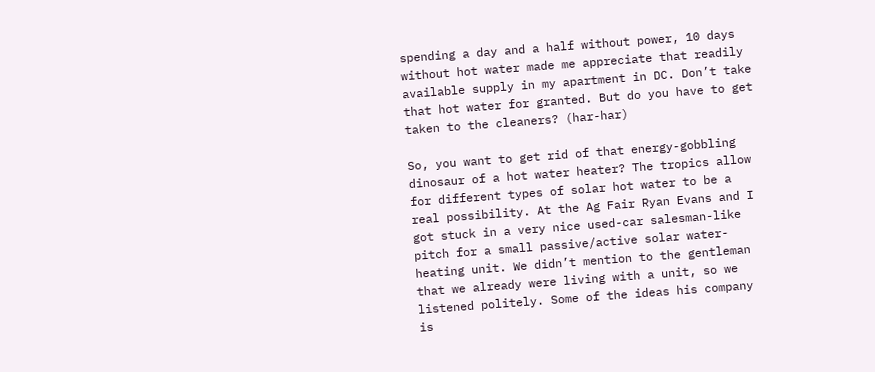spending a day and a half without power, 10 days without hot water made me appreciate that readily available supply in my apartment in DC. Don’t take that hot water for granted. But do you have to get taken to the cleaners? (har-har)

So, you want to get rid of that energy-gobbling dinosaur of a hot water heater? The tropics allow for different types of solar hot water to be a real possibility. At the Ag Fair Ryan Evans and I got stuck in a very nice used-car salesman-like pitch for a small passive/active solar water-heating unit. We didn’t mention to the gentleman that we already were living with a unit, so we listened politely. Some of the ideas his company is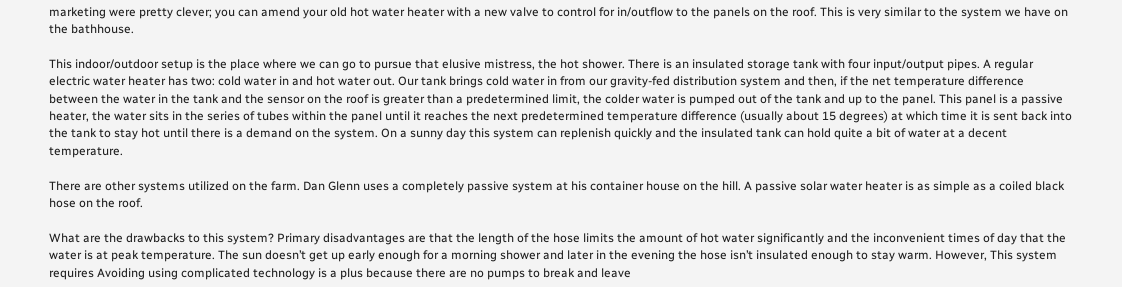marketing were pretty clever; you can amend your old hot water heater with a new valve to control for in/outflow to the panels on the roof. This is very similar to the system we have on the bathhouse.

This indoor/outdoor setup is the place where we can go to pursue that elusive mistress, the hot shower. There is an insulated storage tank with four input/output pipes. A regular electric water heater has two: cold water in and hot water out. Our tank brings cold water in from our gravity-fed distribution system and then, if the net temperature difference between the water in the tank and the sensor on the roof is greater than a predetermined limit, the colder water is pumped out of the tank and up to the panel. This panel is a passive heater, the water sits in the series of tubes within the panel until it reaches the next predetermined temperature difference (usually about 15 degrees) at which time it is sent back into the tank to stay hot until there is a demand on the system. On a sunny day this system can replenish quickly and the insulated tank can hold quite a bit of water at a decent temperature.

There are other systems utilized on the farm. Dan Glenn uses a completely passive system at his container house on the hill. A passive solar water heater is as simple as a coiled black hose on the roof.

What are the drawbacks to this system? Primary disadvantages are that the length of the hose limits the amount of hot water significantly and the inconvenient times of day that the water is at peak temperature. The sun doesn’t get up early enough for a morning shower and later in the evening the hose isn’t insulated enough to stay warm. However, This system requires Avoiding using complicated technology is a plus because there are no pumps to break and leave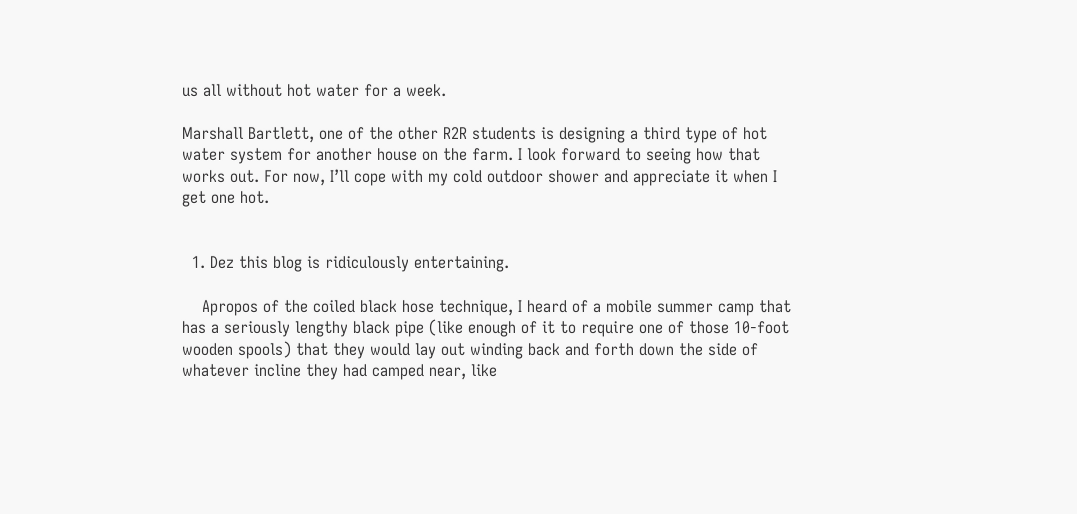us all without hot water for a week.

Marshall Bartlett, one of the other R2R students is designing a third type of hot water system for another house on the farm. I look forward to seeing how that works out. For now, I’ll cope with my cold outdoor shower and appreciate it when I get one hot.


  1. Dez this blog is ridiculously entertaining.

    Apropos of the coiled black hose technique, I heard of a mobile summer camp that has a seriously lengthy black pipe (like enough of it to require one of those 10-foot wooden spools) that they would lay out winding back and forth down the side of whatever incline they had camped near, like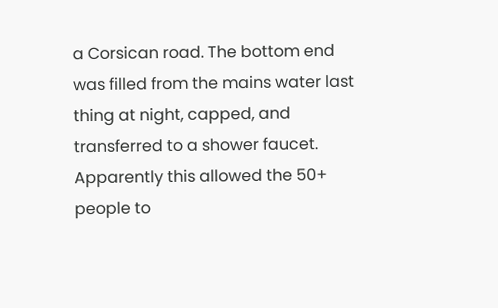a Corsican road. The bottom end was filled from the mains water last thing at night, capped, and transferred to a shower faucet. Apparently this allowed the 50+ people to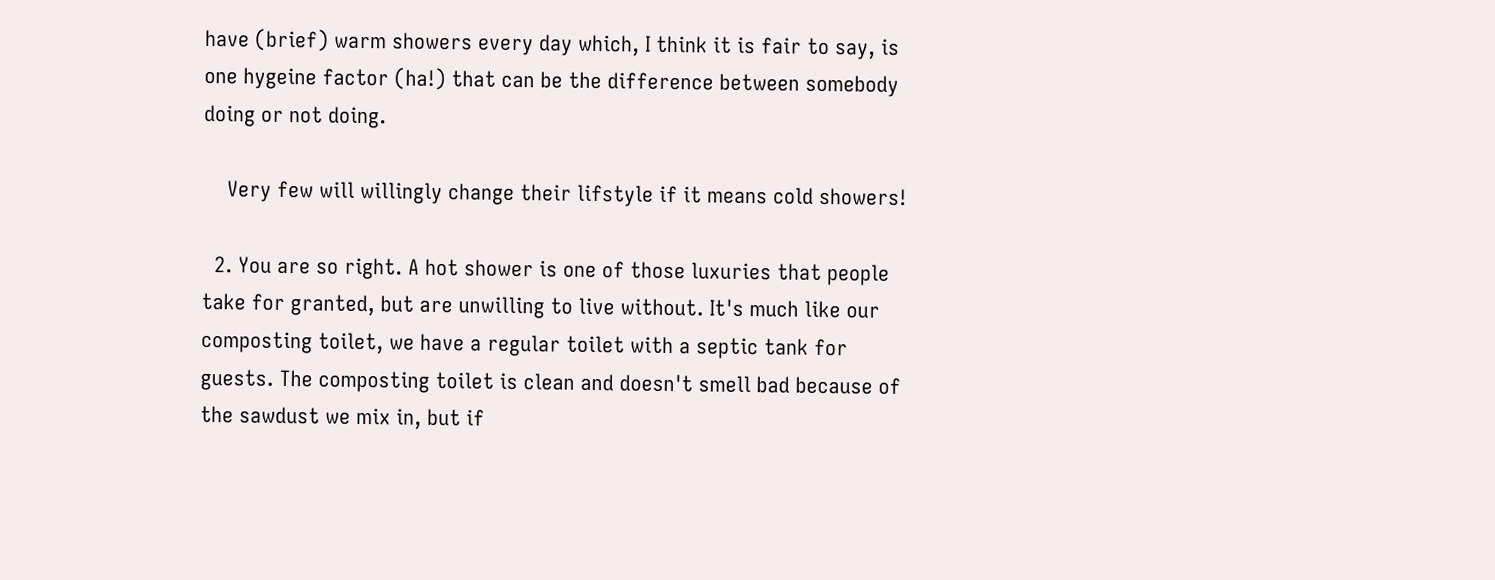have (brief) warm showers every day which, I think it is fair to say, is one hygeine factor (ha!) that can be the difference between somebody doing or not doing.

    Very few will willingly change their lifstyle if it means cold showers!

  2. You are so right. A hot shower is one of those luxuries that people take for granted, but are unwilling to live without. It's much like our composting toilet, we have a regular toilet with a septic tank for guests. The composting toilet is clean and doesn't smell bad because of the sawdust we mix in, but if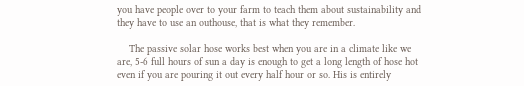you have people over to your farm to teach them about sustainability and they have to use an outhouse, that is what they remember.

    The passive solar hose works best when you are in a climate like we are, 5-6 full hours of sun a day is enough to get a long length of hose hot even if you are pouring it out every half hour or so. His is entirely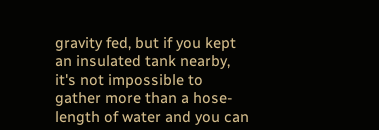gravity fed, but if you kept an insulated tank nearby, it's not impossible to gather more than a hose-length of water and you can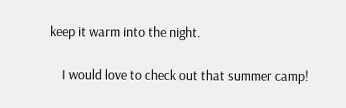keep it warm into the night.

    I would love to check out that summer camp!